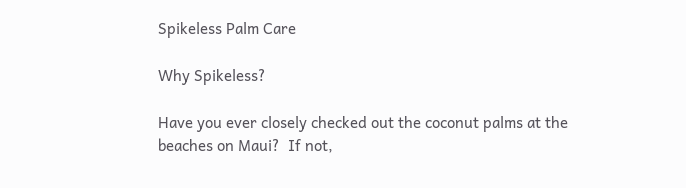Spikeless Palm Care

Why Spikeless?

Have you ever closely checked out the coconut palms at the beaches on Maui?  If not,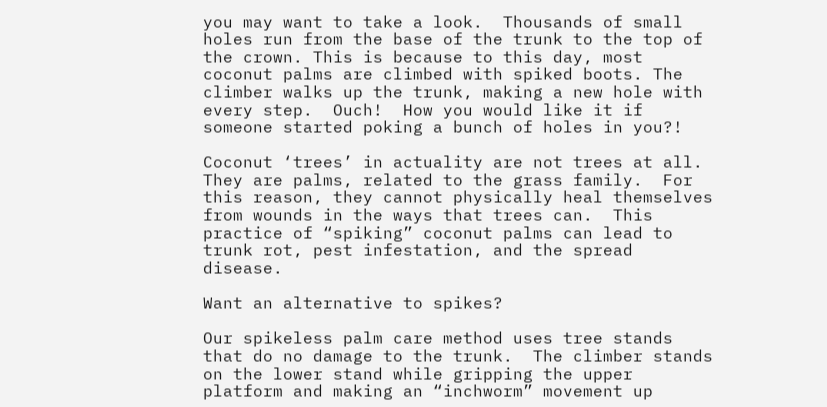you may want to take a look.  Thousands of small holes run from the base of the trunk to the top of the crown. This is because to this day, most coconut palms are climbed with spiked boots. The climber walks up the trunk, making a new hole with every step.  Ouch!  How you would like it if someone started poking a bunch of holes in you?!

Coconut ‘trees’ in actuality are not trees at all.  They are palms, related to the grass family.  For this reason, they cannot physically heal themselves from wounds in the ways that trees can.  This practice of “spiking” coconut palms can lead to trunk rot, pest infestation, and the spread disease.

Want an alternative to spikes?

Our spikeless palm care method uses tree stands that do no damage to the trunk.  The climber stands on the lower stand while gripping the upper platform and making an “inchworm” movement up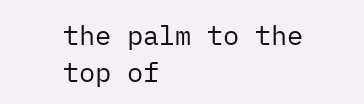the palm to the top of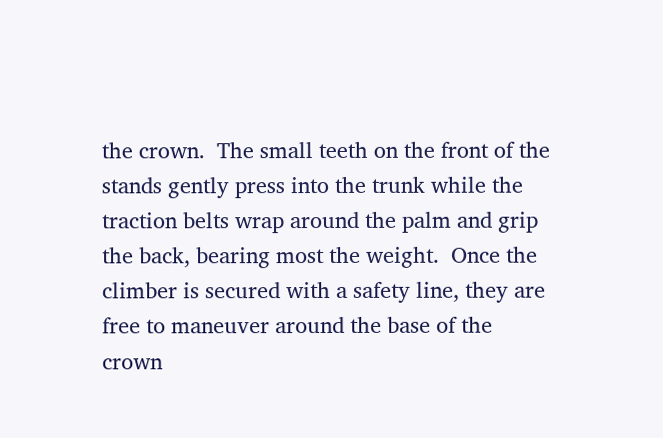the crown.  The small teeth on the front of the stands gently press into the trunk while the traction belts wrap around the palm and grip the back, bearing most the weight.  Once the climber is secured with a safety line, they are free to maneuver around the base of the crown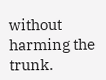without harming the trunk.